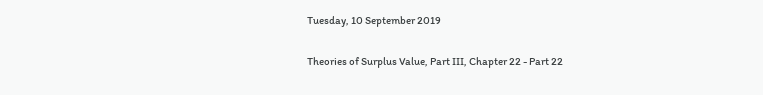Tuesday, 10 September 2019

Theories of Surplus Value, Part III, Chapter 22 - Part 22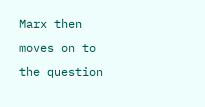Marx then moves on to the question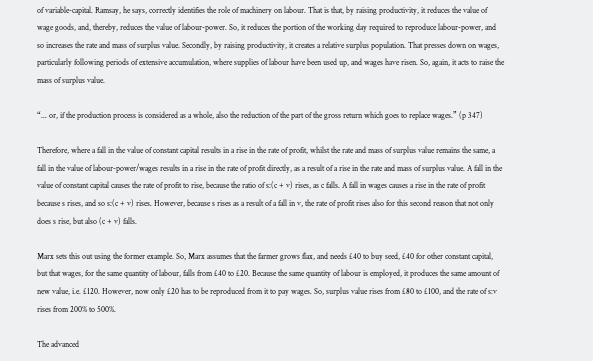of variable-capital. Ramsay, he says, correctly identifies the role of machinery on labour. That is that, by raising productivity, it reduces the value of wage goods, and, thereby, reduces the value of labour-power. So, it reduces the portion of the working day required to reproduce labour-power, and so increases the rate and mass of surplus value. Secondly, by raising productivity, it creates a relative surplus population. That presses down on wages, particularly following periods of extensive accumulation, where supplies of labour have been used up, and wages have risen. So, again, it acts to raise the mass of surplus value.

“... or, if the production process is considered as a whole, also the reduction of the part of the gross return which goes to replace wages.” (p 347)

Therefore, where a fall in the value of constant capital results in a rise in the rate of profit, whilst the rate and mass of surplus value remains the same, a fall in the value of labour-power/wages results in a rise in the rate of profit directly, as a result of a rise in the rate and mass of surplus value. A fall in the value of constant capital causes the rate of profit to rise, because the ratio of s:(c + v) rises, as c falls. A fall in wages causes a rise in the rate of profit because s rises, and so s:(c + v) rises. However, because s rises as a result of a fall in v, the rate of profit rises also for this second reason that not only does s rise, but also (c + v) falls.

Marx sets this out using the former example. So, Marx assumes that the farmer grows flax, and needs £40 to buy seed, £40 for other constant capital, but that wages, for the same quantity of labour, falls from £40 to £20. Because the same quantity of labour is employed, it produces the same amount of new value, i.e. £120. However, now only £20 has to be reproduced from it to pay wages. So, surplus value rises from £80 to £100, and the rate of s:v rises from 200% to 500%.

The advanced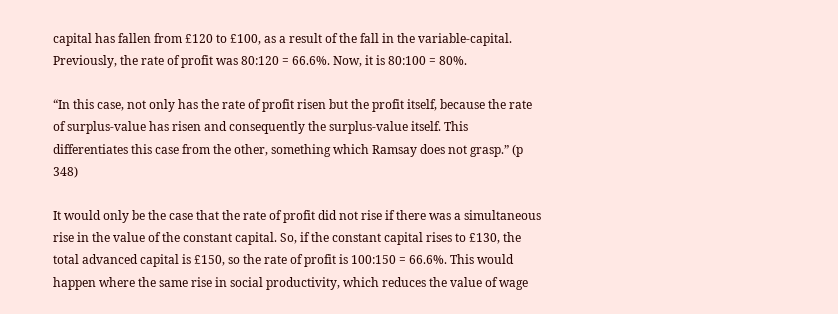capital has fallen from £120 to £100, as a result of the fall in the variable-capital. Previously, the rate of profit was 80:120 = 66.6%. Now, it is 80:100 = 80%.

“In this case, not only has the rate of profit risen but the profit itself, because the rate of surplus-value has risen and consequently the surplus-value itself. This differentiates this case from the other, something which Ramsay does not grasp.” (p 348)

It would only be the case that the rate of profit did not rise if there was a simultaneous rise in the value of the constant capital. So, if the constant capital rises to £130, the total advanced capital is £150, so the rate of profit is 100:150 = 66.6%. This would happen where the same rise in social productivity, which reduces the value of wage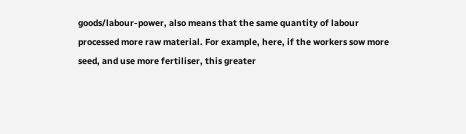goods/labour-power, also means that the same quantity of labour processed more raw material. For example, here, if the workers sow more seed, and use more fertiliser, this greater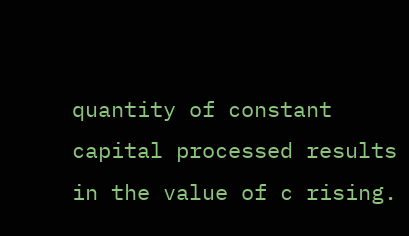quantity of constant capital processed results in the value of c rising.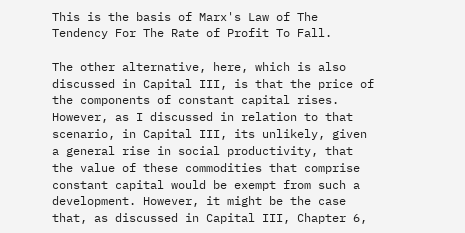This is the basis of Marx's Law of The Tendency For The Rate of Profit To Fall.

The other alternative, here, which is also discussed in Capital III, is that the price of the components of constant capital rises. However, as I discussed in relation to that scenario, in Capital III, its unlikely, given a general rise in social productivity, that the value of these commodities that comprise constant capital would be exempt from such a development. However, it might be the case that, as discussed in Capital III, Chapter 6,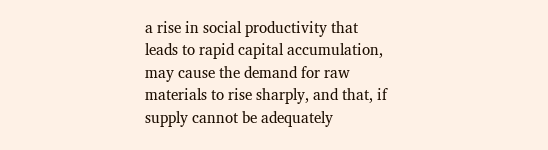a rise in social productivity that leads to rapid capital accumulation, may cause the demand for raw materials to rise sharply, and that, if supply cannot be adequately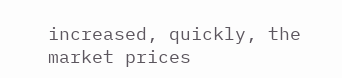increased, quickly, the market prices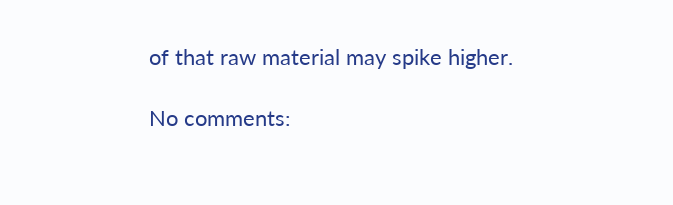of that raw material may spike higher.

No comments: